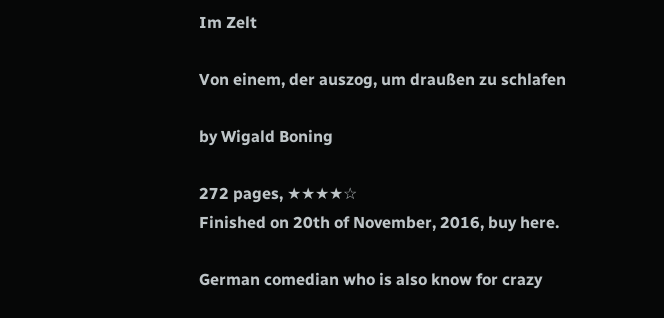Im Zelt

Von einem, der auszog, um draußen zu schlafen

by Wigald Boning

272 pages, ★★★★☆
Finished on 20th of November, 2016, buy here.

German comedian who is also know for crazy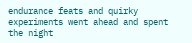endurance feats and quirky experiments went ahead and spent the night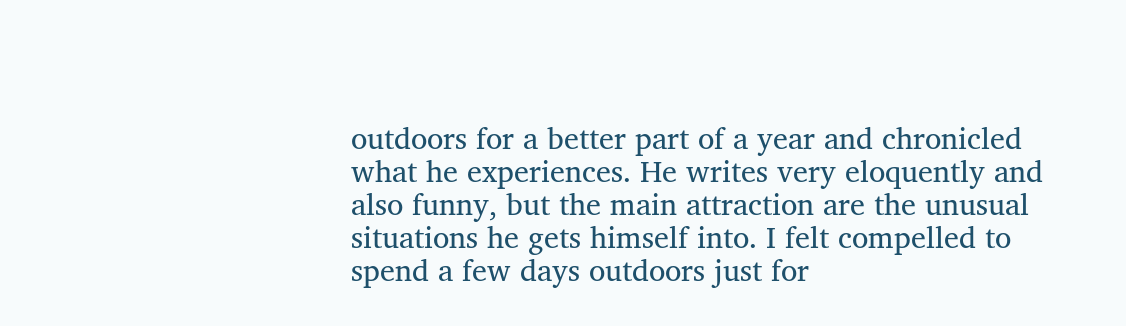outdoors for a better part of a year and chronicled what he experiences. He writes very eloquently and also funny, but the main attraction are the unusual situations he gets himself into. I felt compelled to spend a few days outdoors just for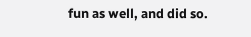fun as well, and did so.